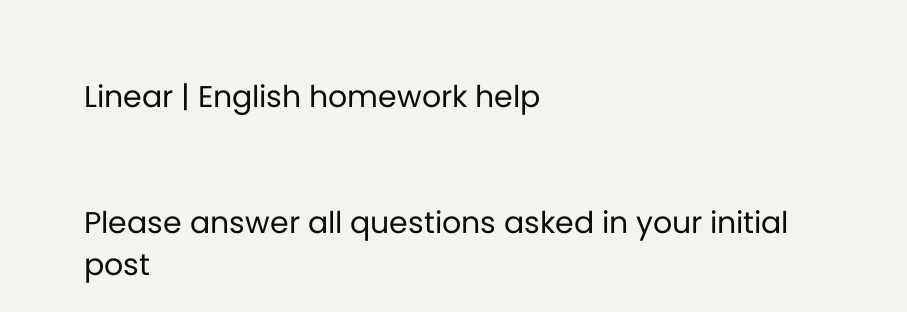Linear | English homework help


Please answer all questions asked in your initial post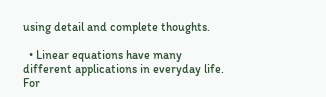using detail and complete thoughts.

  • Linear equations have many different applications in everyday life. For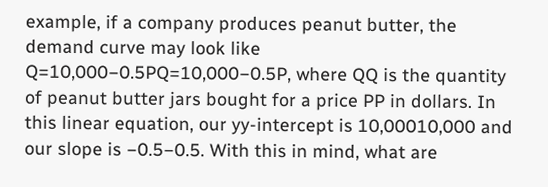example, if a company produces peanut butter, the demand curve may look like Q=10,000−0.5PQ=10,000−0.5P, where QQ is the quantity of peanut butter jars bought for a price PP in dollars. In this linear equation, our yy-intercept is 10,00010,000 and our slope is −0.5−0.5. With this in mind, what are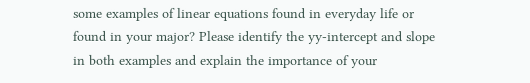some examples of linear equations found in everyday life or found in your major? Please identify the yy-intercept and slope in both examples and explain the importance of your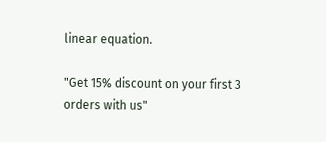linear equation.

"Get 15% discount on your first 3 orders with us"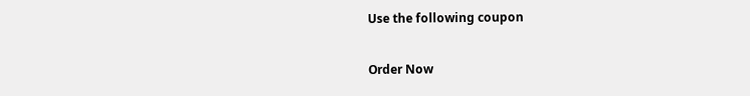Use the following coupon

Order Now